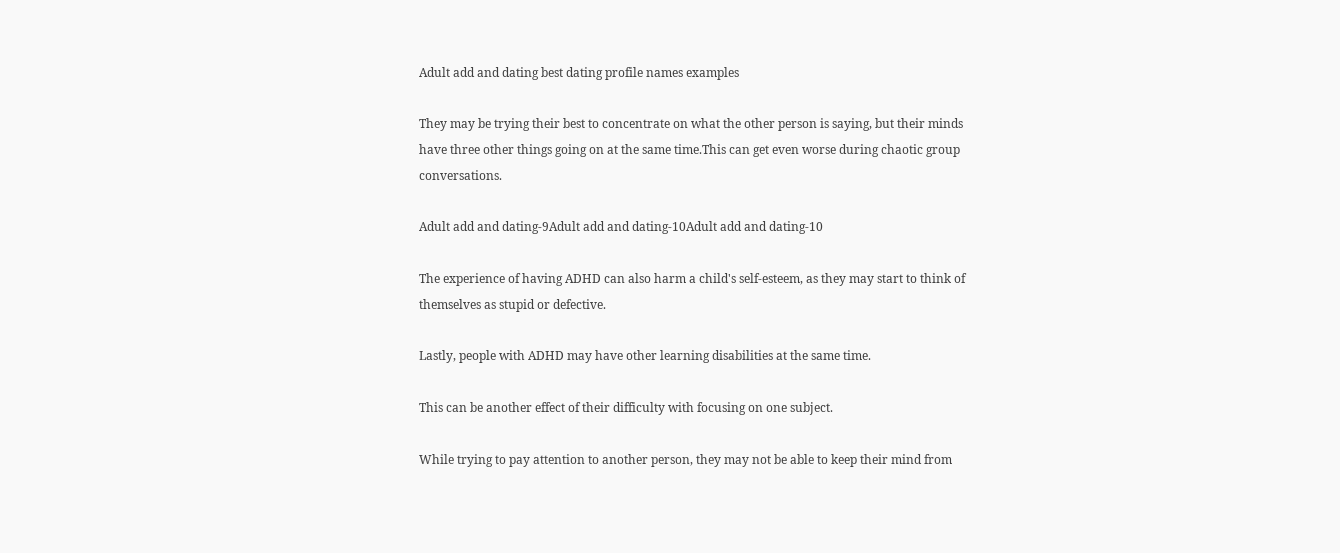Adult add and dating best dating profile names examples

They may be trying their best to concentrate on what the other person is saying, but their minds have three other things going on at the same time.This can get even worse during chaotic group conversations.

Adult add and dating-9Adult add and dating-10Adult add and dating-10

The experience of having ADHD can also harm a child's self-esteem, as they may start to think of themselves as stupid or defective.

Lastly, people with ADHD may have other learning disabilities at the same time.

This can be another effect of their difficulty with focusing on one subject.

While trying to pay attention to another person, they may not be able to keep their mind from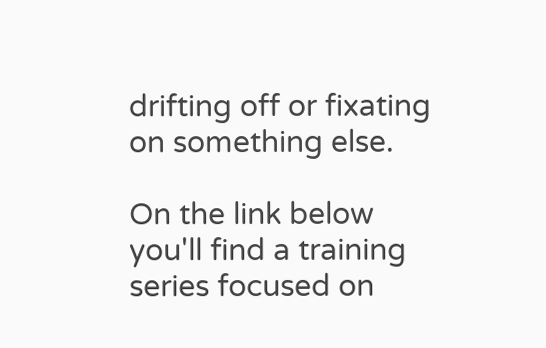drifting off or fixating on something else.

On the link below you'll find a training series focused on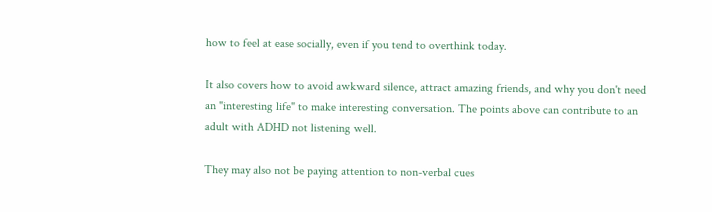how to feel at ease socially, even if you tend to overthink today.

It also covers how to avoid awkward silence, attract amazing friends, and why you don't need an "interesting life" to make interesting conversation. The points above can contribute to an adult with ADHD not listening well.

They may also not be paying attention to non-verbal cues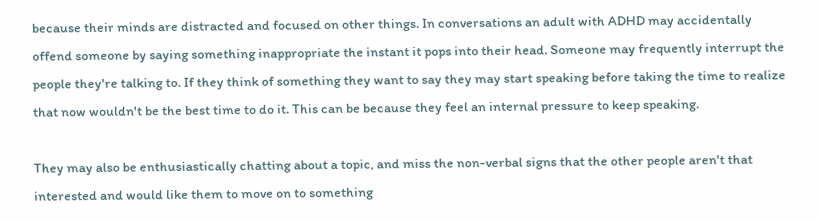because their minds are distracted and focused on other things. In conversations an adult with ADHD may accidentally offend someone by saying something inappropriate the instant it pops into their head. Someone may frequently interrupt the people they're talking to. If they think of something they want to say they may start speaking before taking the time to realize that now wouldn't be the best time to do it. This can be because they feel an internal pressure to keep speaking.

They may also be enthusiastically chatting about a topic, and miss the non-verbal signs that the other people aren't that interested and would like them to move on to something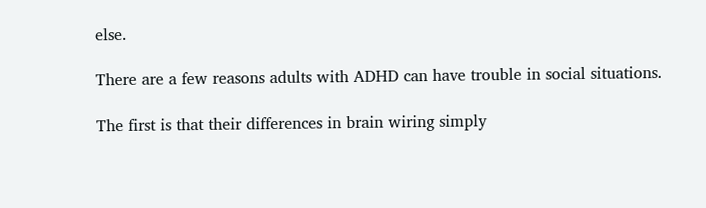else.

There are a few reasons adults with ADHD can have trouble in social situations.

The first is that their differences in brain wiring simply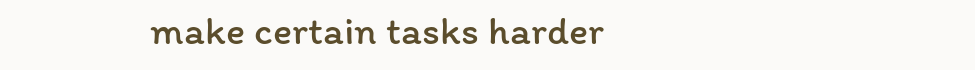make certain tasks harder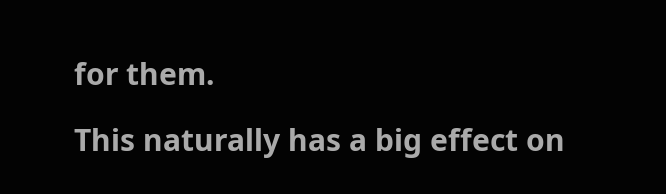for them.

This naturally has a big effect on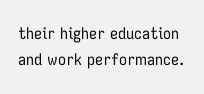their higher education and work performance.